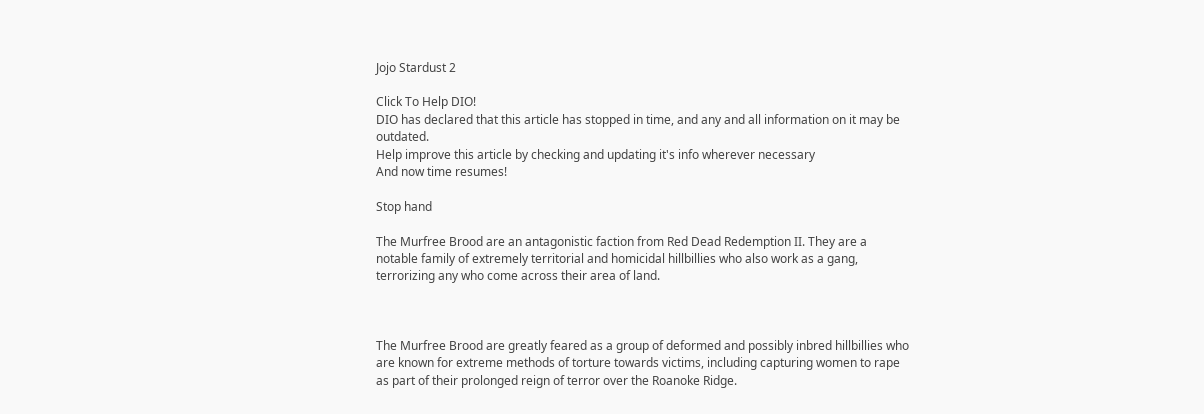Jojo Stardust 2

Click To Help DIO!
DIO has declared that this article has stopped in time, and any and all information on it may be outdated.
Help improve this article by checking and updating it's info wherever necessary
And now time resumes!

Stop hand

The Murfree Brood are an antagonistic faction from Red Dead Redemption II. They are a notable family of extremely territorial and homicidal hillbillies who also work as a gang, terrorizing any who come across their area of land.



The Murfree Brood are greatly feared as a group of deformed and possibly inbred hillbillies who are known for extreme methods of torture towards victims, including capturing women to rape as part of their prolonged reign of terror over the Roanoke Ridge.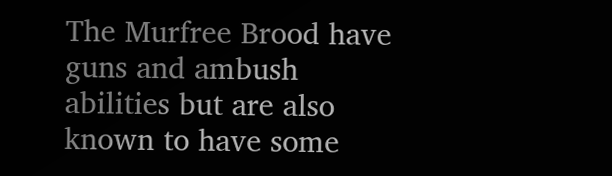The Murfree Brood have guns and ambush abilities but are also known to have some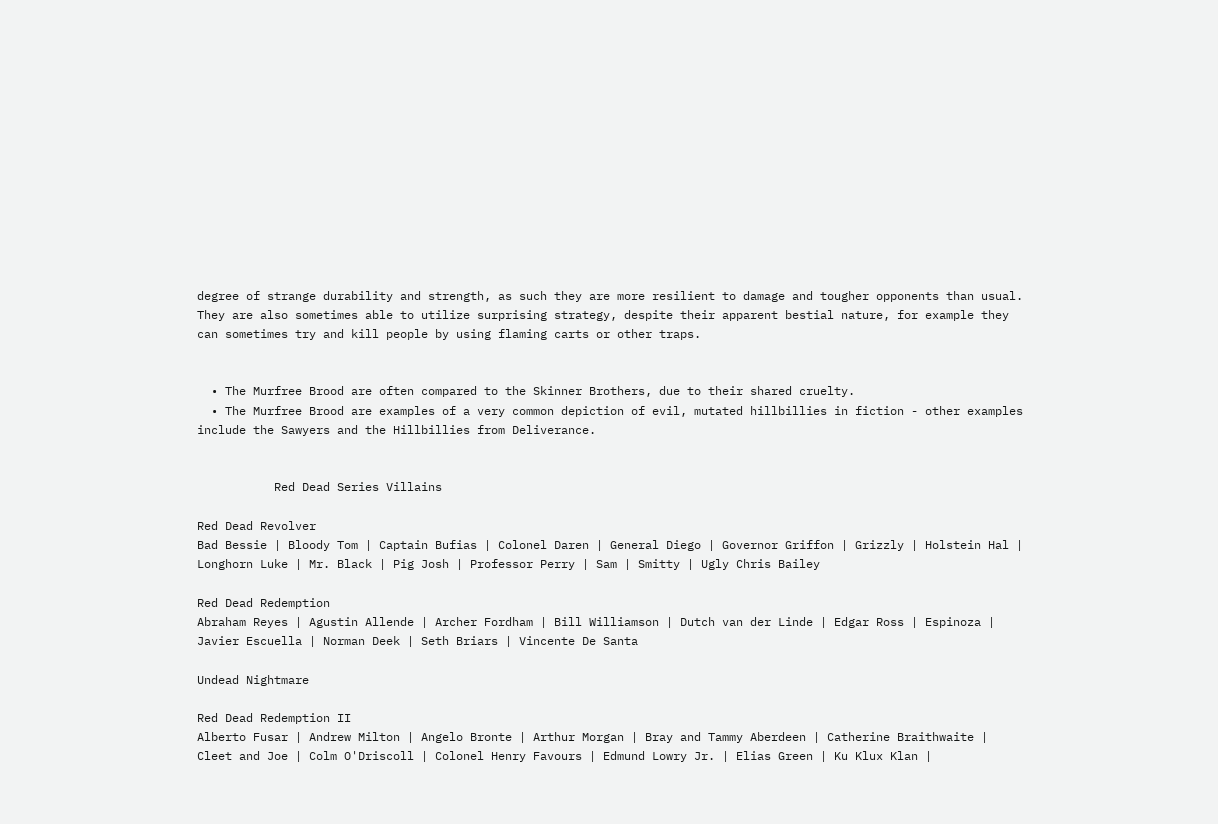degree of strange durability and strength, as such they are more resilient to damage and tougher opponents than usual. They are also sometimes able to utilize surprising strategy, despite their apparent bestial nature, for example they can sometimes try and kill people by using flaming carts or other traps.


  • The Murfree Brood are often compared to the Skinner Brothers, due to their shared cruelty.
  • The Murfree Brood are examples of a very common depiction of evil, mutated hillbillies in fiction - other examples include the Sawyers and the Hillbillies from Deliverance.


           Red Dead Series Villains

Red Dead Revolver
Bad Bessie | Bloody Tom | Captain Bufias | Colonel Daren | General Diego | Governor Griffon | Grizzly | Holstein Hal | Longhorn Luke | Mr. Black | Pig Josh | Professor Perry | Sam | Smitty | Ugly Chris Bailey

Red Dead Redemption
Abraham Reyes | Agustin Allende | Archer Fordham | Bill Williamson | Dutch van der Linde | Edgar Ross | Espinoza | Javier Escuella | Norman Deek | Seth Briars | Vincente De Santa

Undead Nightmare

Red Dead Redemption II
Alberto Fusar | Andrew Milton | Angelo Bronte | Arthur Morgan | Bray and Tammy Aberdeen | Catherine Braithwaite | Cleet and Joe | Colm O'Driscoll | Colonel Henry Favours | Edmund Lowry Jr. | Elias Green | Ku Klux Klan |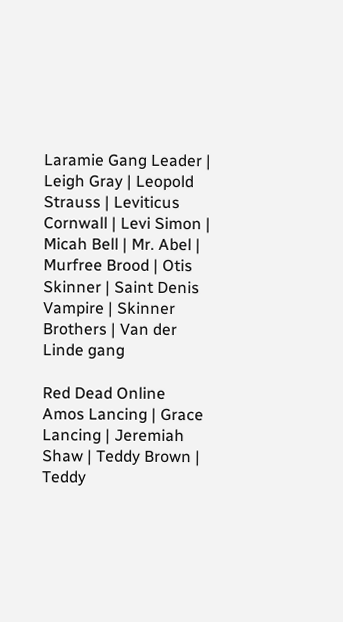Laramie Gang Leader | Leigh Gray | Leopold Strauss | Leviticus Cornwall | Levi Simon | Micah Bell | Mr. Abel | Murfree Brood | Otis Skinner | Saint Denis Vampire | Skinner Brothers | Van der Linde gang

Red Dead Online
Amos Lancing | Grace Lancing | Jeremiah Shaw | Teddy Brown | Teddy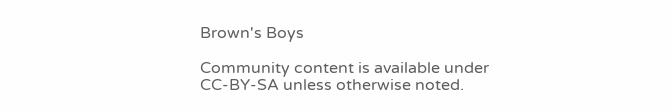Brown's Boys

Community content is available under CC-BY-SA unless otherwise noted.